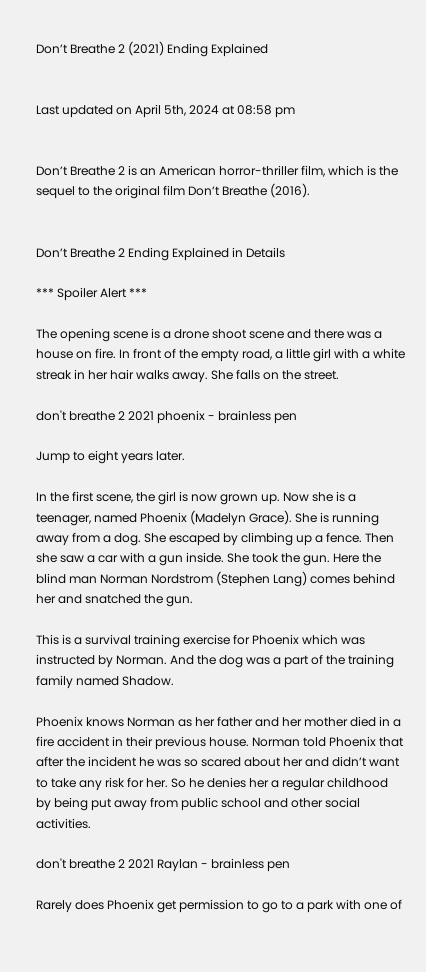Don’t Breathe 2 (2021) Ending Explained


Last updated on April 5th, 2024 at 08:58 pm


Don’t Breathe 2 is an American horror-thriller film, which is the sequel to the original film Don’t Breathe (2016).


Don’t Breathe 2 Ending Explained in Details

*** Spoiler Alert ***

The opening scene is a drone shoot scene and there was a house on fire. In front of the empty road, a little girl with a white streak in her hair walks away. She falls on the street.

don't breathe 2 2021 phoenix - brainless pen

Jump to eight years later.

In the first scene, the girl is now grown up. Now she is a teenager, named Phoenix (Madelyn Grace). She is running away from a dog. She escaped by climbing up a fence. Then she saw a car with a gun inside. She took the gun. Here the blind man Norman Nordstrom (Stephen Lang) comes behind her and snatched the gun.

This is a survival training exercise for Phoenix which was instructed by Norman. And the dog was a part of the training family named Shadow.

Phoenix knows Norman as her father and her mother died in a fire accident in their previous house. Norman told Phoenix that after the incident he was so scared about her and didn’t want to take any risk for her. So he denies her a regular childhood by being put away from public school and other social activities.

don't breathe 2 2021 Raylan - brainless pen

Rarely does Phoenix get permission to go to a park with one of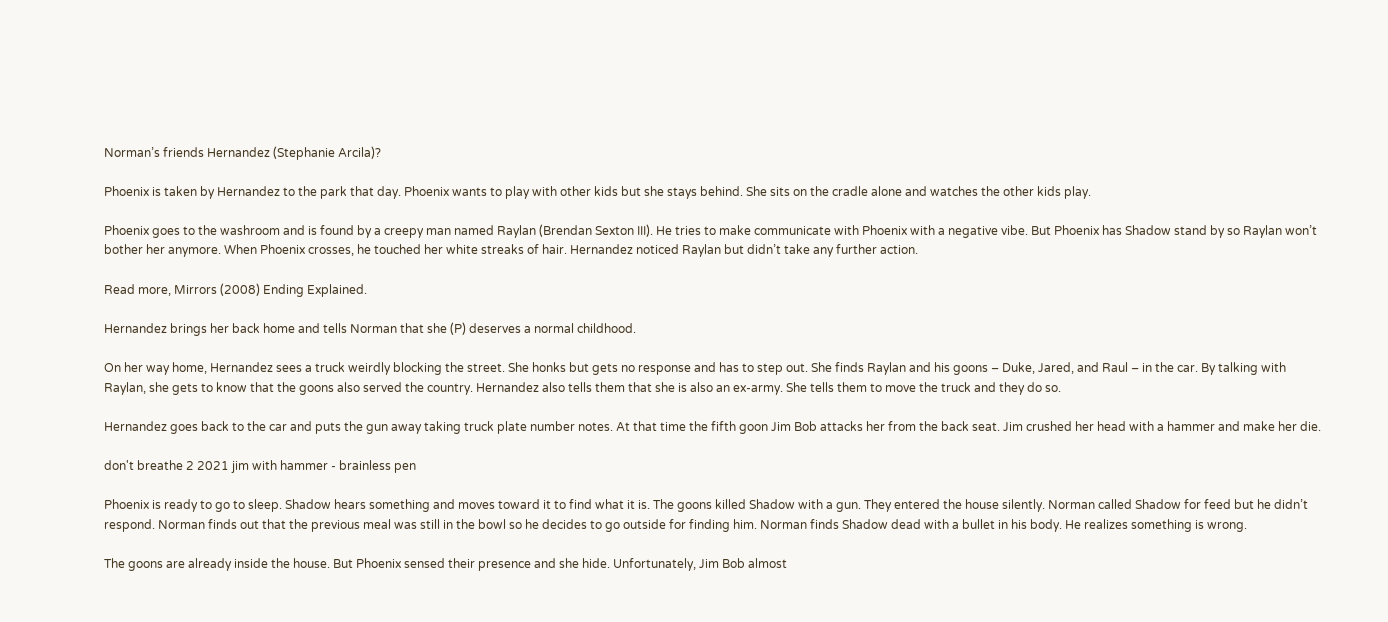Norman’s friends Hernandez (Stephanie Arcila)?

Phoenix is taken by Hernandez to the park that day. Phoenix wants to play with other kids but she stays behind. She sits on the cradle alone and watches the other kids play.

Phoenix goes to the washroom and is found by a creepy man named Raylan (Brendan Sexton III). He tries to make communicate with Phoenix with a negative vibe. But Phoenix has Shadow stand by so Raylan won’t bother her anymore. When Phoenix crosses, he touched her white streaks of hair. Hernandez noticed Raylan but didn’t take any further action.

Read more, Mirrors (2008) Ending Explained.

Hernandez brings her back home and tells Norman that she (P) deserves a normal childhood.

On her way home, Hernandez sees a truck weirdly blocking the street. She honks but gets no response and has to step out. She finds Raylan and his goons – Duke, Jared, and Raul – in the car. By talking with Raylan, she gets to know that the goons also served the country. Hernandez also tells them that she is also an ex-army. She tells them to move the truck and they do so.

Hernandez goes back to the car and puts the gun away taking truck plate number notes. At that time the fifth goon Jim Bob attacks her from the back seat. Jim crushed her head with a hammer and make her die.

don't breathe 2 2021 jim with hammer - brainless pen

Phoenix is ready to go to sleep. Shadow hears something and moves toward it to find what it is. The goons killed Shadow with a gun. They entered the house silently. Norman called Shadow for feed but he didn’t respond. Norman finds out that the previous meal was still in the bowl so he decides to go outside for finding him. Norman finds Shadow dead with a bullet in his body. He realizes something is wrong.

The goons are already inside the house. But Phoenix sensed their presence and she hide. Unfortunately, Jim Bob almost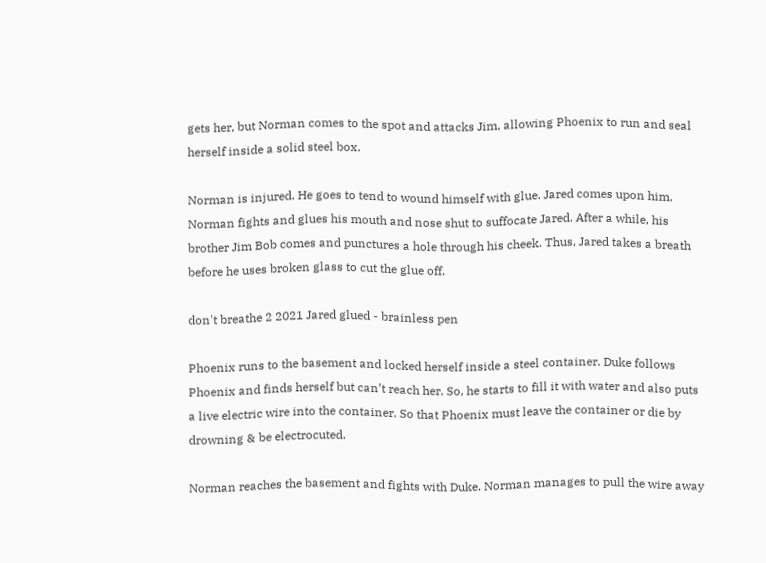gets her, but Norman comes to the spot and attacks Jim, allowing Phoenix to run and seal herself inside a solid steel box.

Norman is injured. He goes to tend to wound himself with glue. Jared comes upon him. Norman fights and glues his mouth and nose shut to suffocate Jared. After a while, his brother Jim Bob comes and punctures a hole through his cheek. Thus, Jared takes a breath before he uses broken glass to cut the glue off.

don't breathe 2 2021 Jared glued - brainless pen

Phoenix runs to the basement and locked herself inside a steel container. Duke follows Phoenix and finds herself but can’t reach her. So, he starts to fill it with water and also puts a live electric wire into the container. So that Phoenix must leave the container or die by drowning & be electrocuted.

Norman reaches the basement and fights with Duke. Norman manages to pull the wire away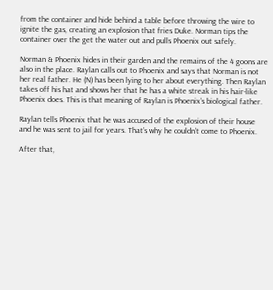from the container and hide behind a table before throwing the wire to ignite the gas, creating an explosion that fries Duke. Norman tips the container over the get the water out and pulls Phoenix out safely.

Norman & Phoenix hides in their garden and the remains of the 4 goons are also in the place. Raylan calls out to Phoenix and says that Norman is not her real father. He (N) has been lying to her about everything. Then Raylan takes off his hat and shows her that he has a white streak in his hair-like Phoenix does. This is that meaning of Raylan is Phoenix’s biological father.

Raylan tells Phoenix that he was accused of the explosion of their house and he was sent to jail for years. That’s why he couldn’t come to Phoenix.

After that,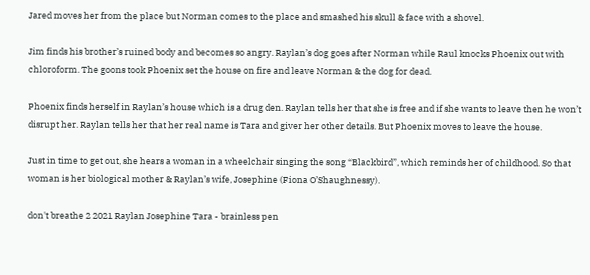Jared moves her from the place but Norman comes to the place and smashed his skull & face with a shovel.

Jim finds his brother’s ruined body and becomes so angry. Raylan’s dog goes after Norman while Raul knocks Phoenix out with chloroform. The goons took Phoenix set the house on fire and leave Norman & the dog for dead.

Phoenix finds herself in Raylan’s house which is a drug den. Raylan tells her that she is free and if she wants to leave then he won’t disrupt her. Raylan tells her that her real name is Tara and giver her other details. But Phoenix moves to leave the house.

Just in time to get out, she hears a woman in a wheelchair singing the song “Blackbird”, which reminds her of childhood. So that woman is her biological mother & Raylan’s wife, Josephine (Fiona O’Shaughnessy).

don't breathe 2 2021 Raylan Josephine Tara - brainless pen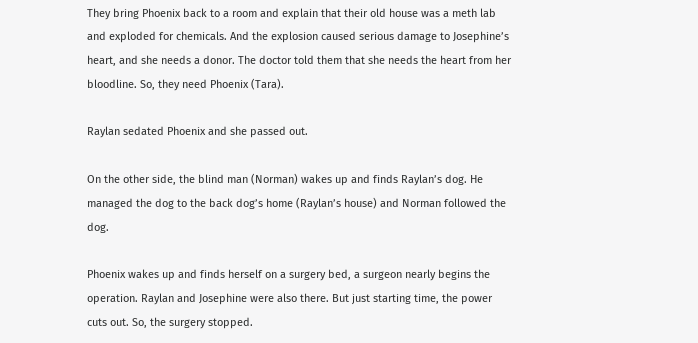They bring Phoenix back to a room and explain that their old house was a meth lab and exploded for chemicals. And the explosion caused serious damage to Josephine’s heart, and she needs a donor. The doctor told them that she needs the heart from her bloodline. So, they need Phoenix (Tara).

Raylan sedated Phoenix and she passed out.

On the other side, the blind man (Norman) wakes up and finds Raylan’s dog. He managed the dog to the back dog’s home (Raylan’s house) and Norman followed the dog.

Phoenix wakes up and finds herself on a surgery bed, a surgeon nearly begins the operation. Raylan and Josephine were also there. But just starting time, the power cuts out. So, the surgery stopped.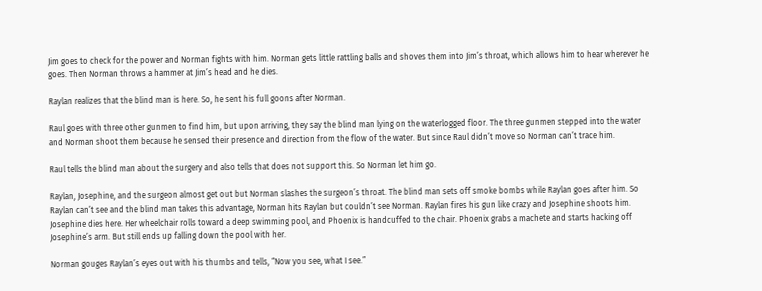Jim goes to check for the power and Norman fights with him. Norman gets little rattling balls and shoves them into Jim’s throat, which allows him to hear wherever he goes. Then Norman throws a hammer at Jim’s head and he dies.

Raylan realizes that the blind man is here. So, he sent his full goons after Norman.

Raul goes with three other gunmen to find him, but upon arriving, they say the blind man lying on the waterlogged floor. The three gunmen stepped into the water and Norman shoot them because he sensed their presence and direction from the flow of the water. But since Raul didn’t move so Norman can’t trace him.

Raul tells the blind man about the surgery and also tells that does not support this. So Norman let him go.

Raylan, Josephine, and the surgeon almost get out but Norman slashes the surgeon’s throat. The blind man sets off smoke bombs while Raylan goes after him. So Raylan can’t see and the blind man takes this advantage, Norman hits Raylan but couldn’t see Norman. Raylan fires his gun like crazy and Josephine shoots him. Josephine dies here. Her wheelchair rolls toward a deep swimming pool, and Phoenix is handcuffed to the chair. Phoenix grabs a machete and starts hacking off Josephine’s arm. But still ends up falling down the pool with her.

Norman gouges Raylan’s eyes out with his thumbs and tells, “Now you see, what I see.”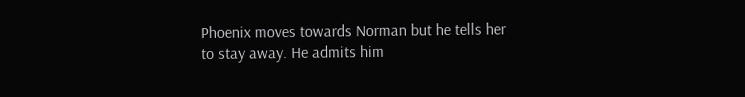Phoenix moves towards Norman but he tells her to stay away. He admits him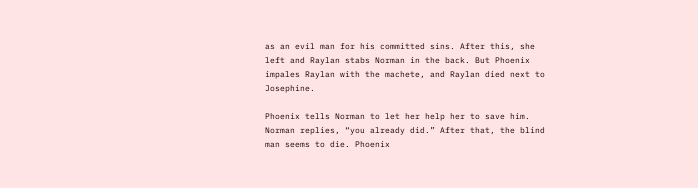as an evil man for his committed sins. After this, she left and Raylan stabs Norman in the back. But Phoenix impales Raylan with the machete, and Raylan died next to Josephine.

Phoenix tells Norman to let her help her to save him. Norman replies, “you already did.” After that, the blind man seems to die. Phoenix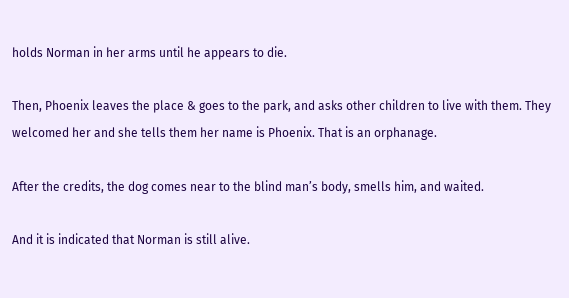holds Norman in her arms until he appears to die.

Then, Phoenix leaves the place & goes to the park, and asks other children to live with them. They welcomed her and she tells them her name is Phoenix. That is an orphanage.

After the credits, the dog comes near to the blind man’s body, smells him, and waited.

And it is indicated that Norman is still alive.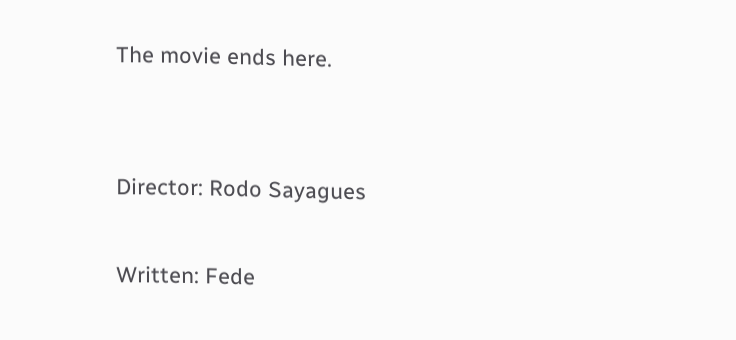The movie ends here.


Director: Rodo Sayagues

Written: Fede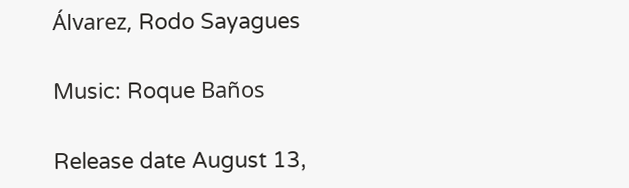Álvarez, Rodo Sayagues

Music: Roque Baños

Release date August 13,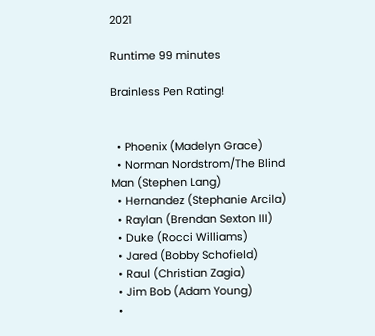2021

Runtime 99 minutes

Brainless Pen Rating!


  • Phoenix (Madelyn Grace)
  • Norman Nordstrom/The Blind Man (Stephen Lang)
  • Hernandez (Stephanie Arcila)
  • Raylan (Brendan Sexton III)
  • Duke (Rocci Williams)
  • Jared (Bobby Schofield)
  • Raul (Christian Zagia)
  • Jim Bob (Adam Young)
  •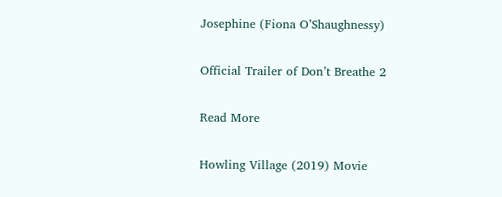Josephine (Fiona O’Shaughnessy)

Official Trailer of Don’t Breathe 2

Read More

Howling Village (2019) Movie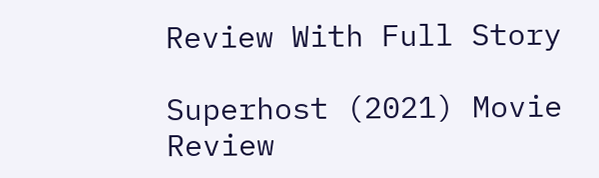Review With Full Story

Superhost (2021) Movie Review